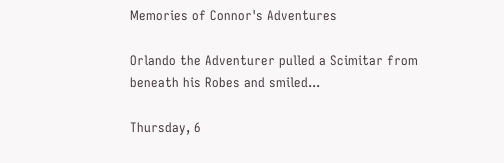Memories of Connor's Adventures

Orlando the Adventurer pulled a Scimitar from beneath his Robes and smiled...

Thursday, 6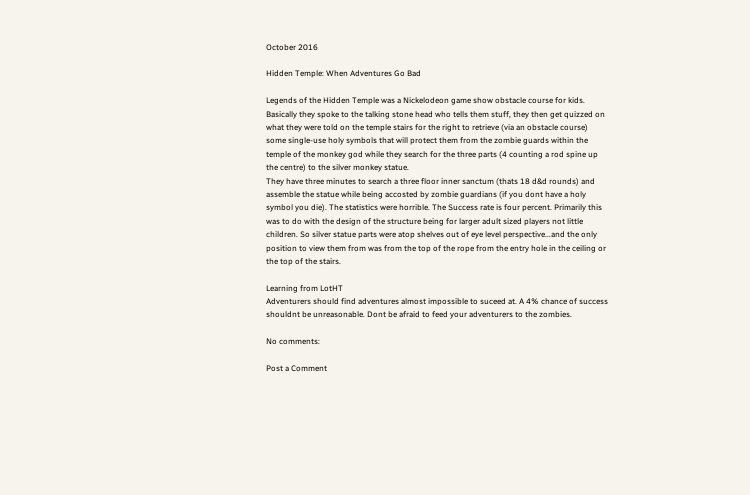October 2016

Hidden Temple: When Adventures Go Bad

Legends of the Hidden Temple was a Nickelodeon game show obstacle course for kids. Basically they spoke to the talking stone head who tells them stuff, they then get quizzed on what they were told on the temple stairs for the right to retrieve (via an obstacle course) some single-use holy symbols that will protect them from the zombie guards within the temple of the monkey god while they search for the three parts (4 counting a rod spine up the centre) to the silver monkey statue.
They have three minutes to search a three floor inner sanctum (thats 18 d&d rounds) and assemble the statue while being accosted by zombie guardians (if you dont have a holy symbol you die). The statistics were horrible. The Success rate is four percent. Primarily this was to do with the design of the structure being for larger adult sized players not little children. So silver statue parts were atop shelves out of eye level perspective...and the only position to view them from was from the top of the rope from the entry hole in the ceiling or the top of the stairs.

Learning from LotHT
Adventurers should find adventures almost impossible to suceed at. A 4% chance of success shouldnt be unreasonable. Dont be afraid to feed your adventurers to the zombies.

No comments:

Post a Comment